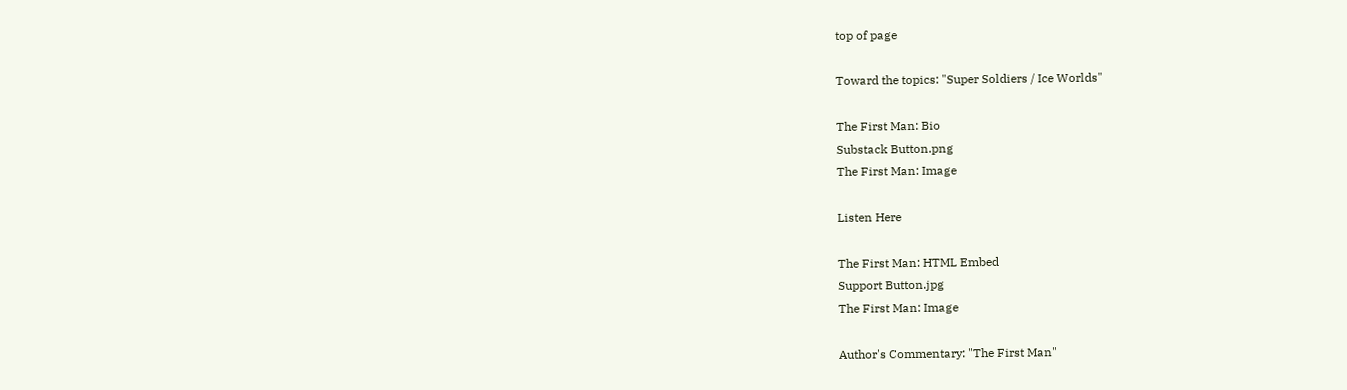top of page

Toward the topics: "Super Soldiers / Ice Worlds"

The First Man: Bio
Substack Button.png
The First Man: Image

Listen Here

The First Man: HTML Embed
Support Button.jpg
The First Man: Image

Author's Commentary: "The First Man"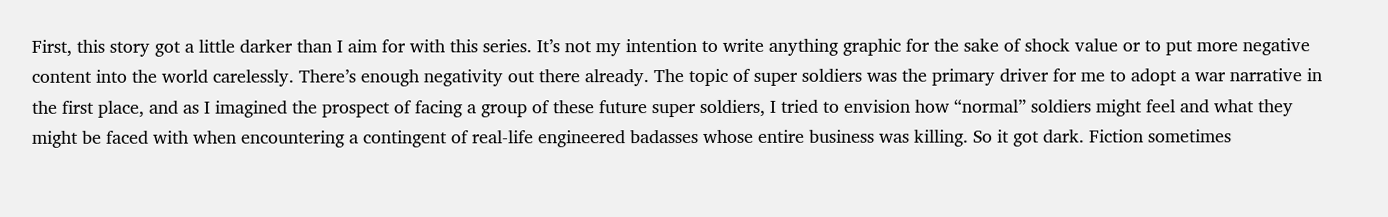First, this story got a little darker than I aim for with this series. It’s not my intention to write anything graphic for the sake of shock value or to put more negative content into the world carelessly. There’s enough negativity out there already. The topic of super soldiers was the primary driver for me to adopt a war narrative in the first place, and as I imagined the prospect of facing a group of these future super soldiers, I tried to envision how “normal” soldiers might feel and what they might be faced with when encountering a contingent of real-life engineered badasses whose entire business was killing. So it got dark. Fiction sometimes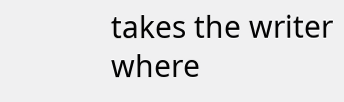takes the writer where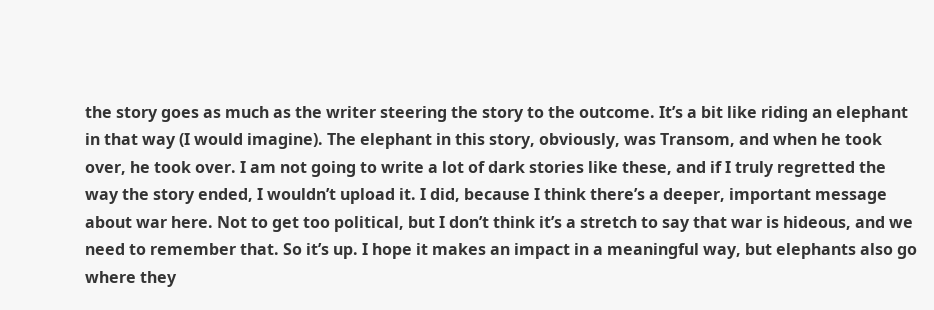the story goes as much as the writer steering the story to the outcome. It’s a bit like riding an elephant in that way (I would imagine). The elephant in this story, obviously, was Transom, and when he took over, he took over. I am not going to write a lot of dark stories like these, and if I truly regretted the way the story ended, I wouldn’t upload it. I did, because I think there’s a deeper, important message about war here. Not to get too political, but I don’t think it’s a stretch to say that war is hideous, and we need to remember that. So it’s up. I hope it makes an impact in a meaningful way, but elephants also go where they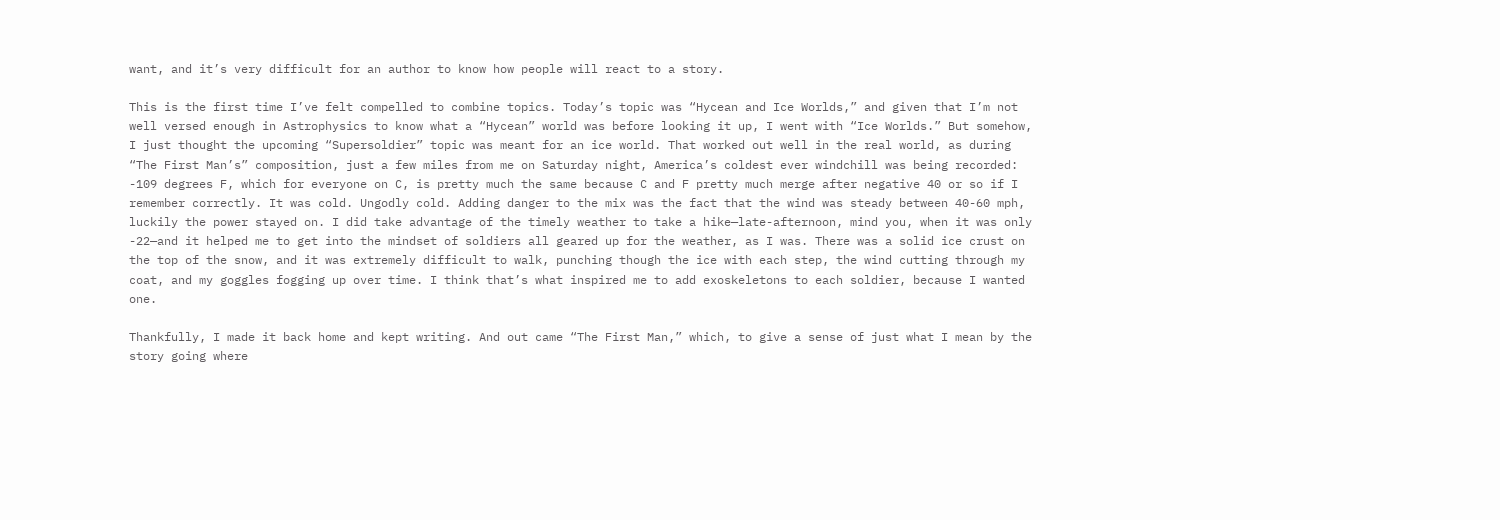want, and it’s very difficult for an author to know how people will react to a story.

This is the first time I’ve felt compelled to combine topics. Today’s topic was “Hycean and Ice Worlds,” and given that I’m not well versed enough in Astrophysics to know what a “Hycean” world was before looking it up, I went with “Ice Worlds.” But somehow, I just thought the upcoming “Supersoldier” topic was meant for an ice world. That worked out well in the real world, as during “The First Man’s” composition, just a few miles from me on Saturday night, America’s coldest ever windchill was being recorded: -109 degrees F, which for everyone on C, is pretty much the same because C and F pretty much merge after negative 40 or so if I remember correctly. It was cold. Ungodly cold. Adding danger to the mix was the fact that the wind was steady between 40-60 mph, luckily the power stayed on. I did take advantage of the timely weather to take a hike—late-afternoon, mind you, when it was only -22—and it helped me to get into the mindset of soldiers all geared up for the weather, as I was. There was a solid ice crust on the top of the snow, and it was extremely difficult to walk, punching though the ice with each step, the wind cutting through my coat, and my goggles fogging up over time. I think that’s what inspired me to add exoskeletons to each soldier, because I wanted one.

Thankfully, I made it back home and kept writing. And out came “The First Man,” which, to give a sense of just what I mean by the story going where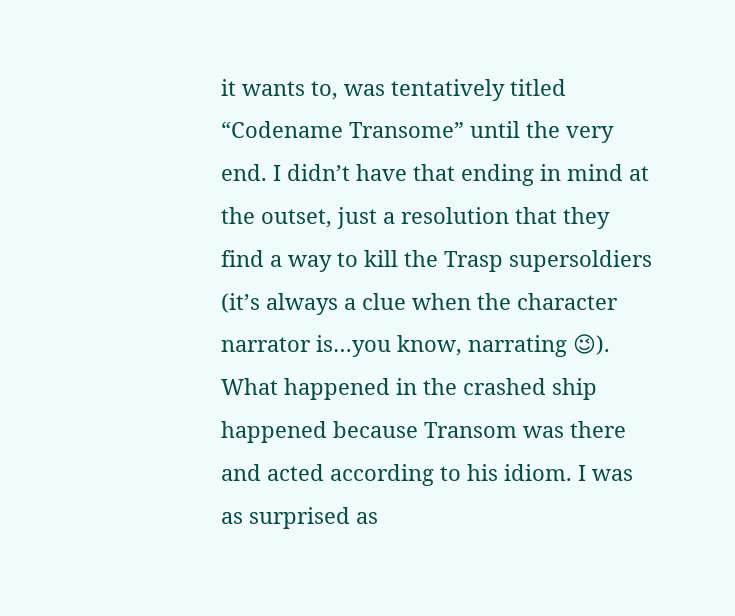it wants to, was tentatively titled “Codename Transome” until the very end. I didn’t have that ending in mind at the outset, just a resolution that they find a way to kill the Trasp supersoldiers (it’s always a clue when the character narrator is…you know, narrating 😉). What happened in the crashed ship happened because Transom was there and acted according to his idiom. I was as surprised as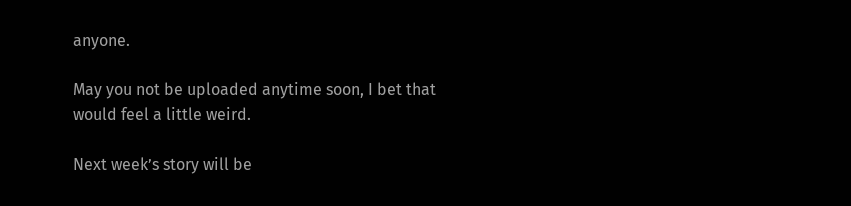anyone.

May you not be uploaded anytime soon, I bet that would feel a little weird.

Next week’s story will be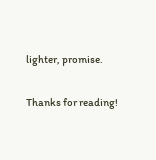lighter, promise.

Thanks for reading!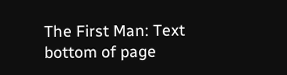The First Man: Text
bottom of page